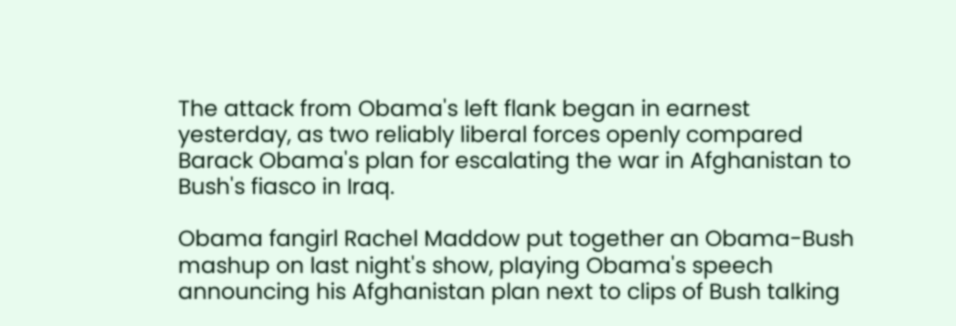The attack from Obama's left flank began in earnest yesterday, as two reliably liberal forces openly compared Barack Obama's plan for escalating the war in Afghanistan to Bush's fiasco in Iraq.

Obama fangirl Rachel Maddow put together an Obama-Bush mashup on last night's show, playing Obama's speech announcing his Afghanistan plan next to clips of Bush talking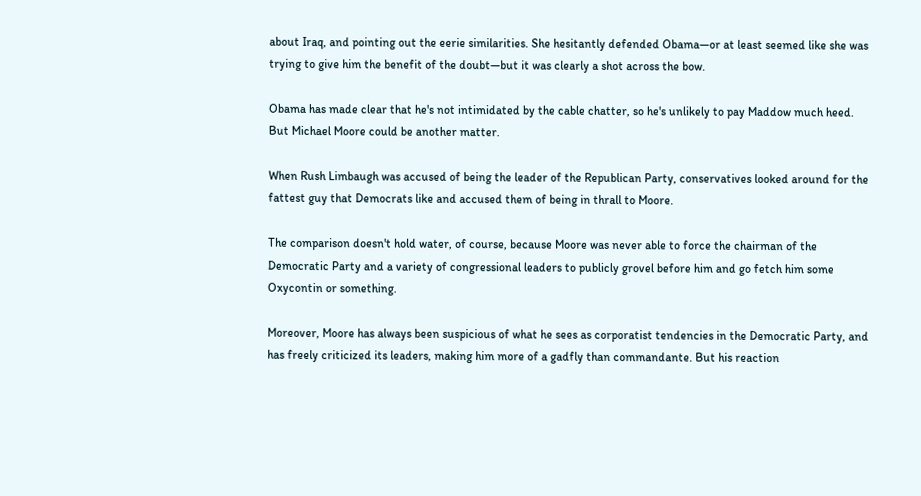about Iraq, and pointing out the eerie similarities. She hesitantly defended Obama—or at least seemed like she was trying to give him the benefit of the doubt—but it was clearly a shot across the bow.

Obama has made clear that he's not intimidated by the cable chatter, so he's unlikely to pay Maddow much heed. But Michael Moore could be another matter.

When Rush Limbaugh was accused of being the leader of the Republican Party, conservatives looked around for the fattest guy that Democrats like and accused them of being in thrall to Moore.

The comparison doesn't hold water, of course, because Moore was never able to force the chairman of the Democratic Party and a variety of congressional leaders to publicly grovel before him and go fetch him some Oxycontin or something.

Moreover, Moore has always been suspicious of what he sees as corporatist tendencies in the Democratic Party, and has freely criticized its leaders, making him more of a gadfly than commandante. But his reaction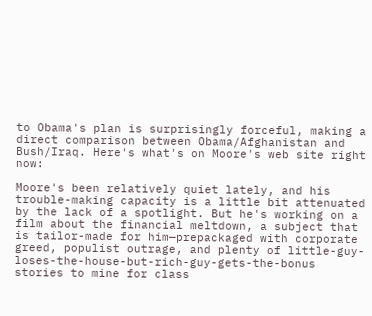to Obama's plan is surprisingly forceful, making a direct comparison between Obama/Afghanistan and Bush/Iraq. Here's what's on Moore's web site right now:

Moore's been relatively quiet lately, and his trouble-making capacity is a little bit attenuated by the lack of a spotlight. But he's working on a film about the financial meltdown, a subject that is tailor-made for him—prepackaged with corporate greed, populist outrage, and plenty of little-guy-loses-the-house-but-rich-guy-gets-the-bonus stories to mine for class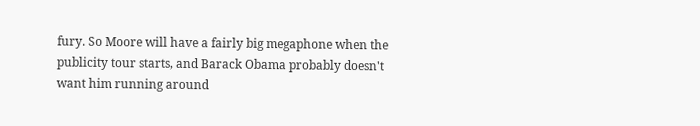fury. So Moore will have a fairly big megaphone when the publicity tour starts, and Barack Obama probably doesn't want him running around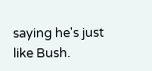saying he's just like Bush.